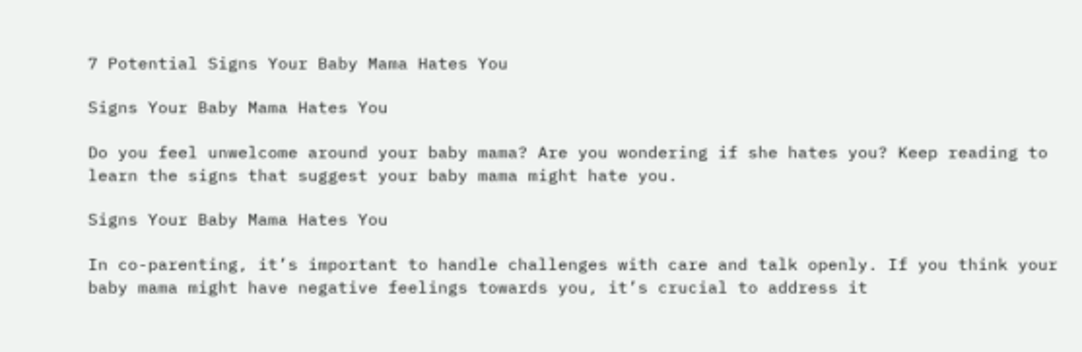7 Potential Signs Your Baby Mama Hates You

Signs Your Baby Mama Hates You

Do you feel unwelcome around your baby mama? Are you wondering if she hates you? Keep reading to learn the signs that suggest your baby mama might hate you.

Signs Your Baby Mama Hates You

In co-parenting, it’s important to handle challenges with care and talk openly. If you think your baby mama might have negative feelings towards you, it’s crucial to address it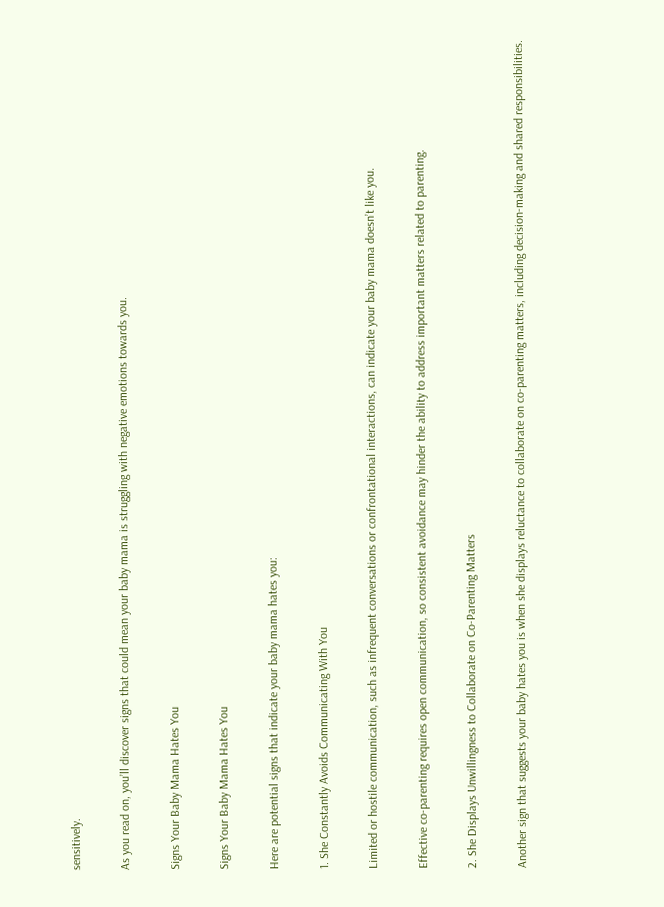sensitively.

As you read on, you’ll discover signs that could mean your baby mama is struggling with negative emotions towards you.

Signs Your Baby Mama Hates You

Signs Your Baby Mama Hates You

Here are potential signs that indicate your baby mama hates you:

1. She Constantly Avoids Communicating With You

Limited or hostile communication, such as infrequent conversations or confrontational interactions, can indicate your baby mama doesn’t like you.

Effective co-parenting requires open communication, so consistent avoidance may hinder the ability to address important matters related to parenting.

2. She Displays Unwillingness to Collaborate on Co-Parenting Matters

Another sign that suggests your baby hates you is when she displays reluctance to collaborate on co-parenting matters, including decision-making and shared responsibilities.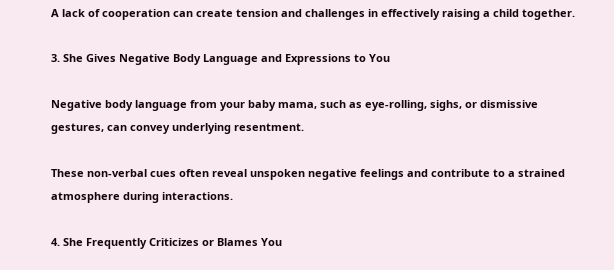A lack of cooperation can create tension and challenges in effectively raising a child together.

3. She Gives Negative Body Language and Expressions to You

Negative body language from your baby mama, such as eye-rolling, sighs, or dismissive gestures, can convey underlying resentment.

These non-verbal cues often reveal unspoken negative feelings and contribute to a strained atmosphere during interactions.

4. She Frequently Criticizes or Blames You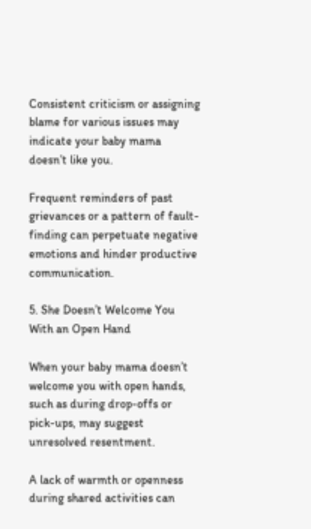Consistent criticism or assigning blame for various issues may indicate your baby mama doesn’t like you.

Frequent reminders of past grievances or a pattern of fault-finding can perpetuate negative emotions and hinder productive communication.

5. She Doesn’t Welcome You With an Open Hand

When your baby mama doesn’t welcome you with open hands, such as during drop-offs or pick-ups, may suggest unresolved resentment.

A lack of warmth or openness during shared activities can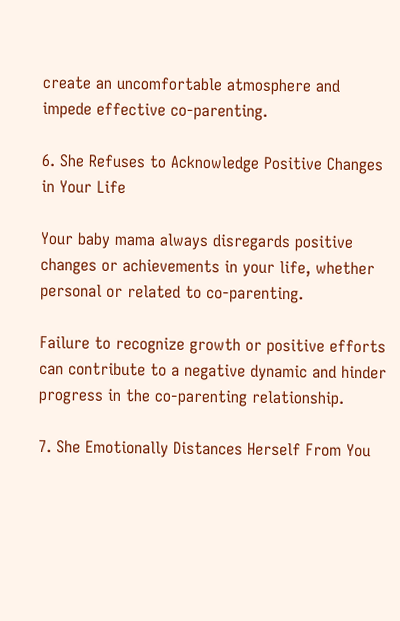create an uncomfortable atmosphere and impede effective co-parenting.

6. She Refuses to Acknowledge Positive Changes in Your Life

Your baby mama always disregards positive changes or achievements in your life, whether personal or related to co-parenting.

Failure to recognize growth or positive efforts can contribute to a negative dynamic and hinder progress in the co-parenting relationship.

7. She Emotionally Distances Herself From You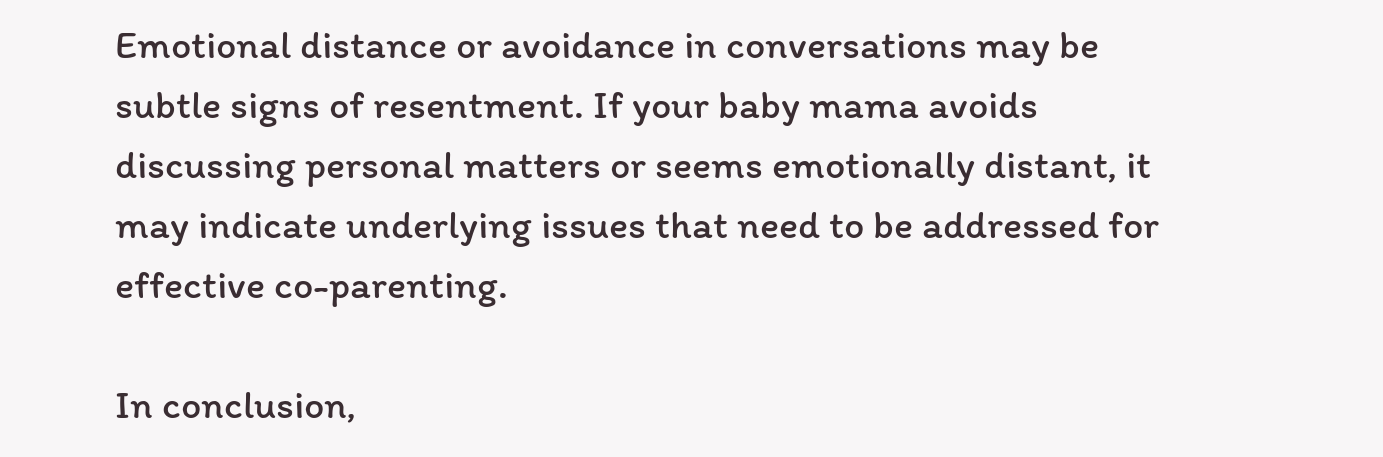Emotional distance or avoidance in conversations may be subtle signs of resentment. If your baby mama avoids discussing personal matters or seems emotionally distant, it may indicate underlying issues that need to be addressed for effective co-parenting.

In conclusion,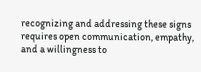recognizing and addressing these signs requires open communication, empathy, and a willingness to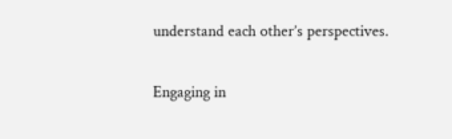understand each other’s perspectives.

Engaging in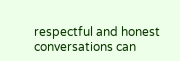respectful and honest conversations can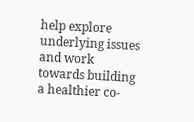help explore underlying issues and work towards building a healthier co-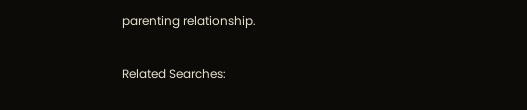parenting relationship.

Related Searches: